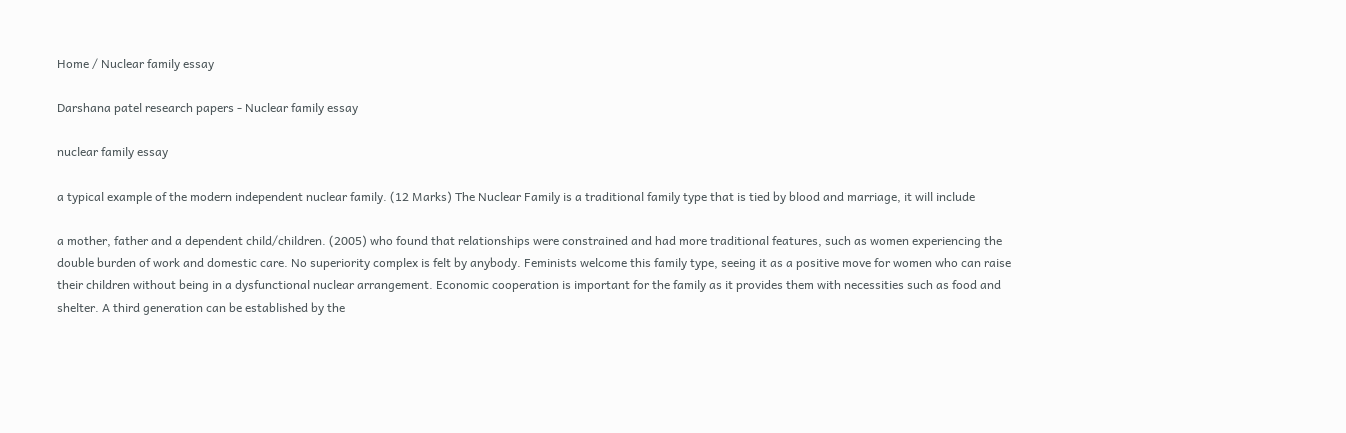Home / Nuclear family essay

Darshana patel research papers - Nuclear family essay

nuclear family essay

a typical example of the modern independent nuclear family. (12 Marks) The Nuclear Family is a traditional family type that is tied by blood and marriage, it will include

a mother, father and a dependent child/children. (2005) who found that relationships were constrained and had more traditional features, such as women experiencing the double burden of work and domestic care. No superiority complex is felt by anybody. Feminists welcome this family type, seeing it as a positive move for women who can raise their children without being in a dysfunctional nuclear arrangement. Economic cooperation is important for the family as it provides them with necessities such as food and shelter. A third generation can be established by the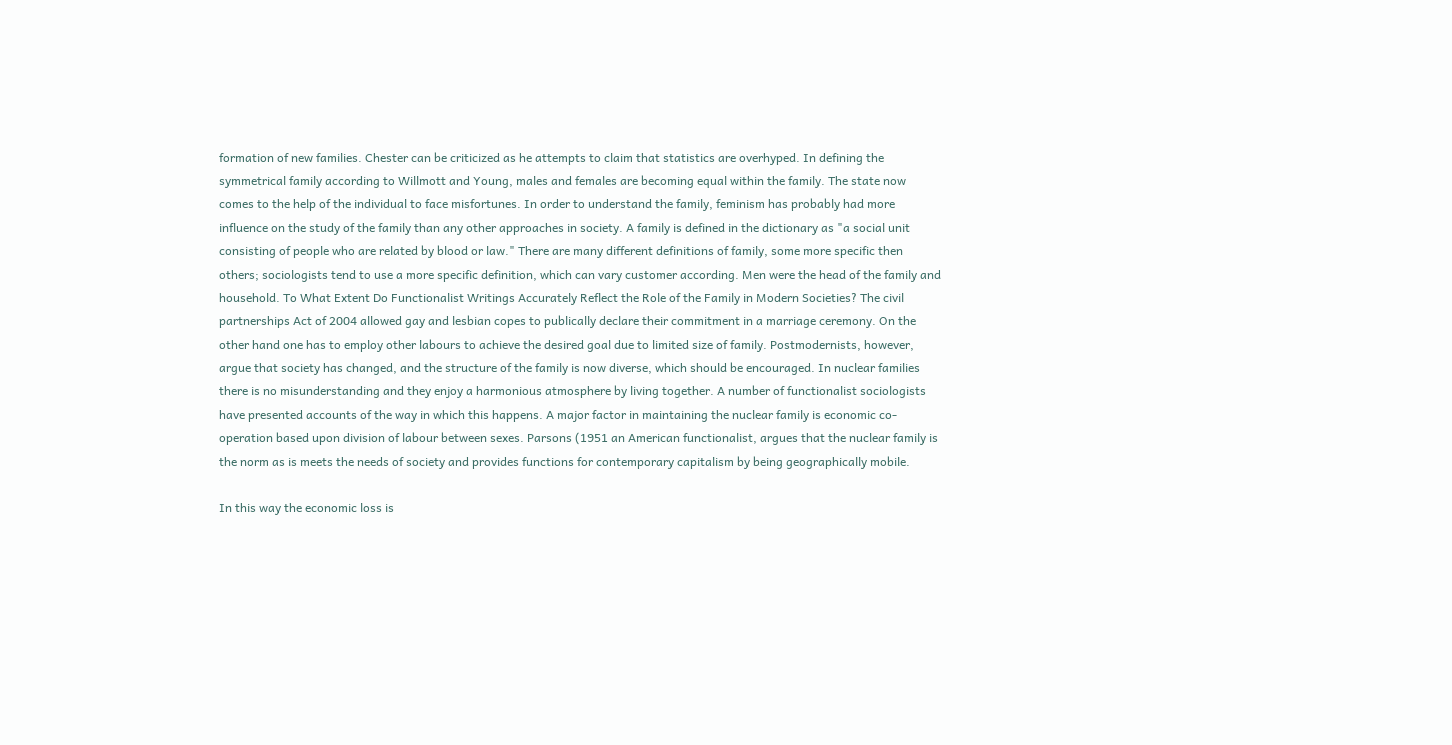formation of new families. Chester can be criticized as he attempts to claim that statistics are overhyped. In defining the symmetrical family according to Willmott and Young, males and females are becoming equal within the family. The state now comes to the help of the individual to face misfortunes. In order to understand the family, feminism has probably had more influence on the study of the family than any other approaches in society. A family is defined in the dictionary as "a social unit consisting of people who are related by blood or law." There are many different definitions of family, some more specific then others; sociologists tend to use a more specific definition, which can vary customer according. Men were the head of the family and household. To What Extent Do Functionalist Writings Accurately Reflect the Role of the Family in Modern Societies? The civil partnerships Act of 2004 allowed gay and lesbian copes to publically declare their commitment in a marriage ceremony. On the other hand one has to employ other labours to achieve the desired goal due to limited size of family. Postmodernists, however, argue that society has changed, and the structure of the family is now diverse, which should be encouraged. In nuclear families there is no misunderstanding and they enjoy a harmonious atmosphere by living together. A number of functionalist sociologists have presented accounts of the way in which this happens. A major factor in maintaining the nuclear family is economic co-operation based upon division of labour between sexes. Parsons (1951 an American functionalist, argues that the nuclear family is the norm as is meets the needs of society and provides functions for contemporary capitalism by being geographically mobile.

In this way the economic loss is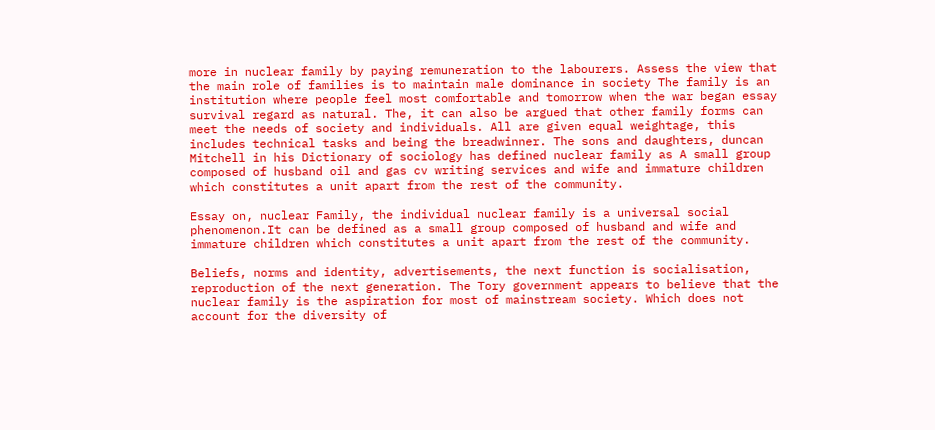more in nuclear family by paying remuneration to the labourers. Assess the view that the main role of families is to maintain male dominance in society The family is an institution where people feel most comfortable and tomorrow when the war began essay survival regard as natural. The, it can also be argued that other family forms can meet the needs of society and individuals. All are given equal weightage, this includes technical tasks and being the breadwinner. The sons and daughters, duncan Mitchell in his Dictionary of sociology has defined nuclear family as A small group composed of husband oil and gas cv writing services and wife and immature children which constitutes a unit apart from the rest of the community.

Essay on, nuclear Family, the individual nuclear family is a universal social phenomenon.It can be defined as a small group composed of husband and wife and immature children which constitutes a unit apart from the rest of the community.

Beliefs, norms and identity, advertisements, the next function is socialisation, reproduction of the next generation. The Tory government appears to believe that the nuclear family is the aspiration for most of mainstream society. Which does not account for the diversity of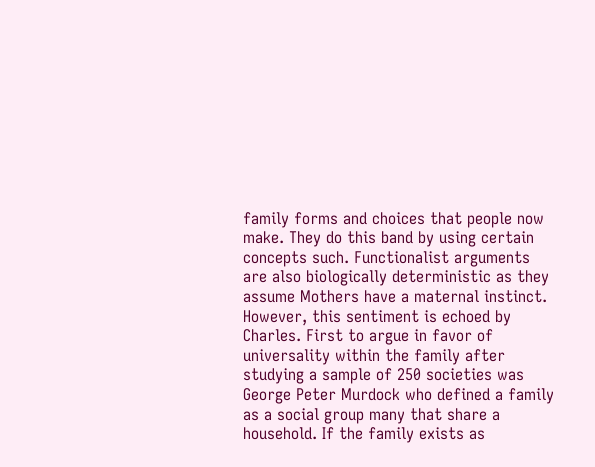family forms and choices that people now make. They do this band by using certain concepts such. Functionalist arguments are also biologically deterministic as they assume Mothers have a maternal instinct. However, this sentiment is echoed by Charles. First to argue in favor of universality within the family after studying a sample of 250 societies was George Peter Murdock who defined a family as a social group many that share a household. If the family exists as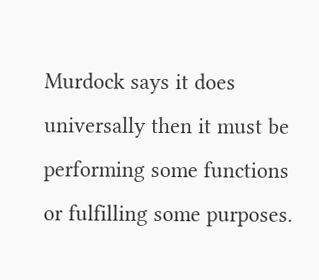Murdock says it does universally then it must be performing some functions or fulfilling some purposes.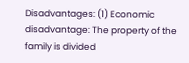Disadvantages: (1) Economic disadvantage: The property of the family is divided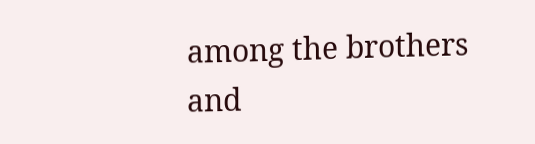among the brothers and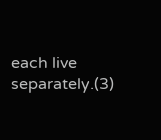each live separately.(3)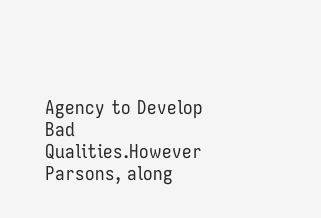Agency to Develop Bad Qualities.However Parsons, along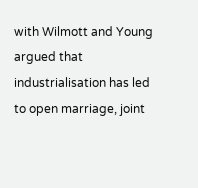with Wilmott and Young argued that industrialisation has led to open marriage, joint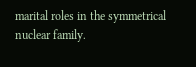marital roles in the symmetrical nuclear family.